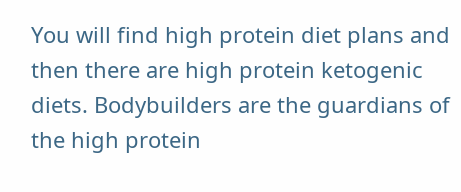You will find high protein diet plans and then there are high protein ketogenic diets. Bodybuilders are the guardians of the high protein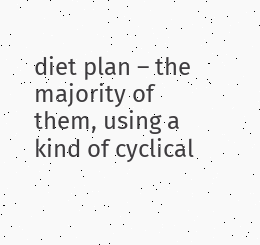diet plan – the majority of them, using a kind of cyclical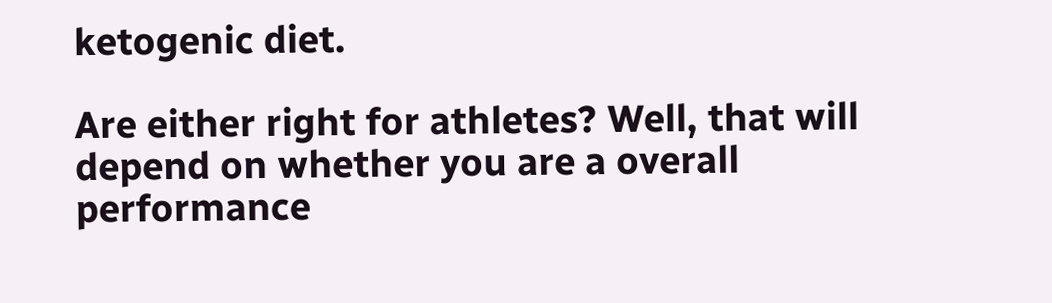ketogenic diet.

Are either right for athletes? Well, that will depend on whether you are a overall performance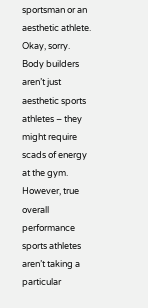sportsman or an aesthetic athlete. Okay, sorry. Body builders aren’t just aesthetic sports athletes – they might require scads of energy at the gym. However, true overall performance sports athletes aren’t taking a particular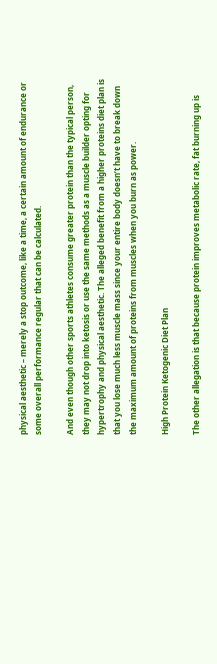physical aesthetic – merely a stop outcome, like a time, a certain amount of endurance or some overall performance regular that can be calculated.

And even though other sports athletes consume greater protein than the typical person, they may not drop into ketosis or use the same methods as a muscle builder opting for hypertrophy and physical aesthetic. The alleged benefit from a higher proteins diet plan is that you lose much less muscle mass since your entire body doesn’t have to break down the maximum amount of proteins from muscles when you burn as power.

High Protein Ketogenic Diet Plan

The other allegation is that because protein improves metabolic rate, fat burning up is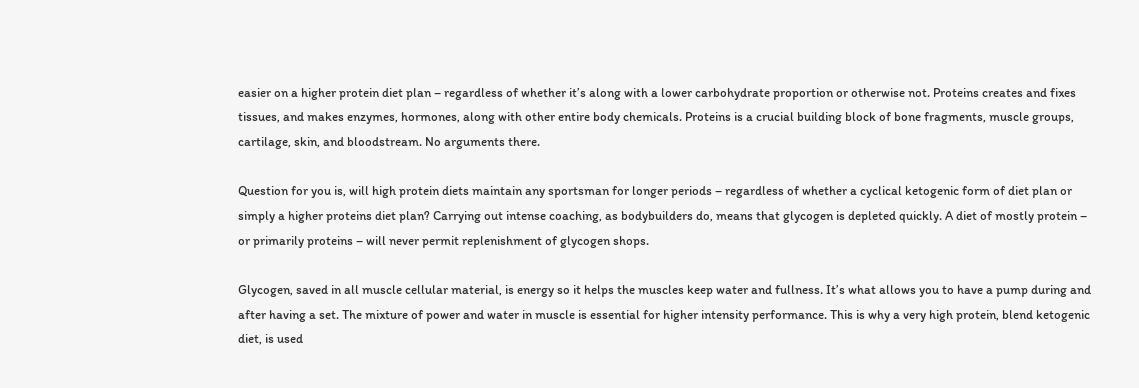easier on a higher protein diet plan – regardless of whether it’s along with a lower carbohydrate proportion or otherwise not. Proteins creates and fixes tissues, and makes enzymes, hormones, along with other entire body chemicals. Proteins is a crucial building block of bone fragments, muscle groups, cartilage, skin, and bloodstream. No arguments there.

Question for you is, will high protein diets maintain any sportsman for longer periods – regardless of whether a cyclical ketogenic form of diet plan or simply a higher proteins diet plan? Carrying out intense coaching, as bodybuilders do, means that glycogen is depleted quickly. A diet of mostly protein – or primarily proteins – will never permit replenishment of glycogen shops.

Glycogen, saved in all muscle cellular material, is energy so it helps the muscles keep water and fullness. It’s what allows you to have a pump during and after having a set. The mixture of power and water in muscle is essential for higher intensity performance. This is why a very high protein, blend ketogenic diet, is used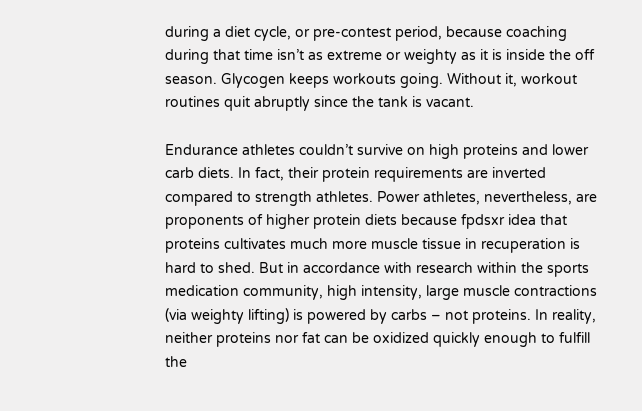during a diet cycle, or pre-contest period, because coaching during that time isn’t as extreme or weighty as it is inside the off season. Glycogen keeps workouts going. Without it, workout routines quit abruptly since the tank is vacant.

Endurance athletes couldn’t survive on high proteins and lower carb diets. In fact, their protein requirements are inverted compared to strength athletes. Power athletes, nevertheless, are proponents of higher protein diets because fpdsxr idea that proteins cultivates much more muscle tissue in recuperation is hard to shed. But in accordance with research within the sports medication community, high intensity, large muscle contractions (via weighty lifting) is powered by carbs – not proteins. In reality, neither proteins nor fat can be oxidized quickly enough to fulfill the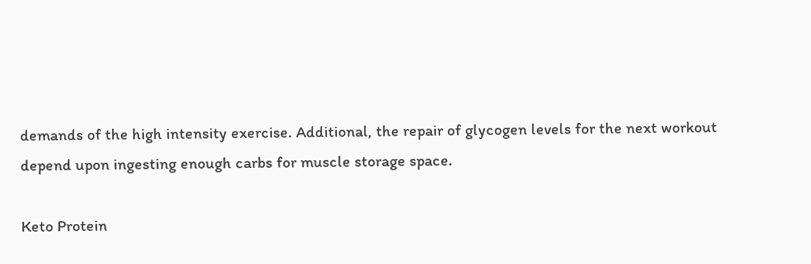demands of the high intensity exercise. Additional, the repair of glycogen levels for the next workout depend upon ingesting enough carbs for muscle storage space.

Keto Protein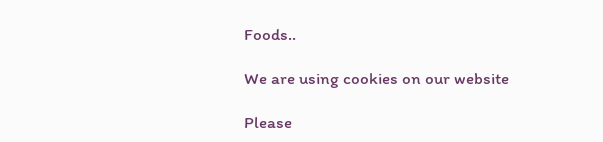Foods..

We are using cookies on our website

Please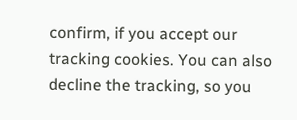confirm, if you accept our tracking cookies. You can also decline the tracking, so you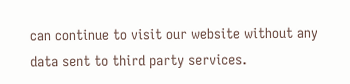can continue to visit our website without any data sent to third party services.